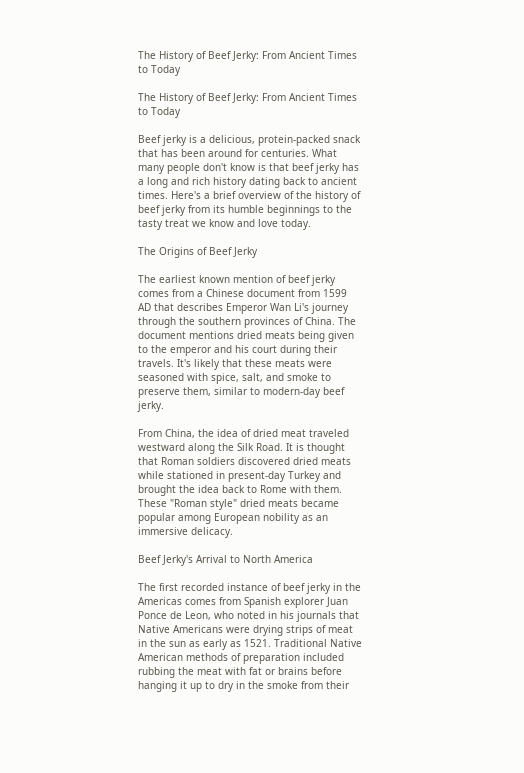The History of Beef Jerky: From Ancient Times to Today

The History of Beef Jerky: From Ancient Times to Today

Beef jerky is a delicious, protein-packed snack that has been around for centuries. What many people don't know is that beef jerky has a long and rich history dating back to ancient times. Here's a brief overview of the history of beef jerky from its humble beginnings to the tasty treat we know and love today.

The Origins of Beef Jerky

The earliest known mention of beef jerky comes from a Chinese document from 1599 AD that describes Emperor Wan Li's journey through the southern provinces of China. The document mentions dried meats being given to the emperor and his court during their travels. It's likely that these meats were seasoned with spice, salt, and smoke to preserve them, similar to modern-day beef jerky.

From China, the idea of dried meat traveled westward along the Silk Road. It is thought that Roman soldiers discovered dried meats while stationed in present-day Turkey and brought the idea back to Rome with them. These "Roman style" dried meats became popular among European nobility as an immersive delicacy.

Beef Jerky's Arrival to North America

The first recorded instance of beef jerky in the Americas comes from Spanish explorer Juan Ponce de Leon, who noted in his journals that Native Americans were drying strips of meat in the sun as early as 1521. Traditional Native American methods of preparation included rubbing the meat with fat or brains before hanging it up to dry in the smoke from their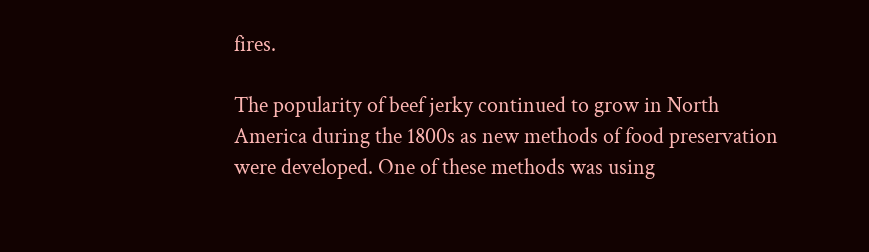fires.

The popularity of beef jerky continued to grow in North America during the 1800s as new methods of food preservation were developed. One of these methods was using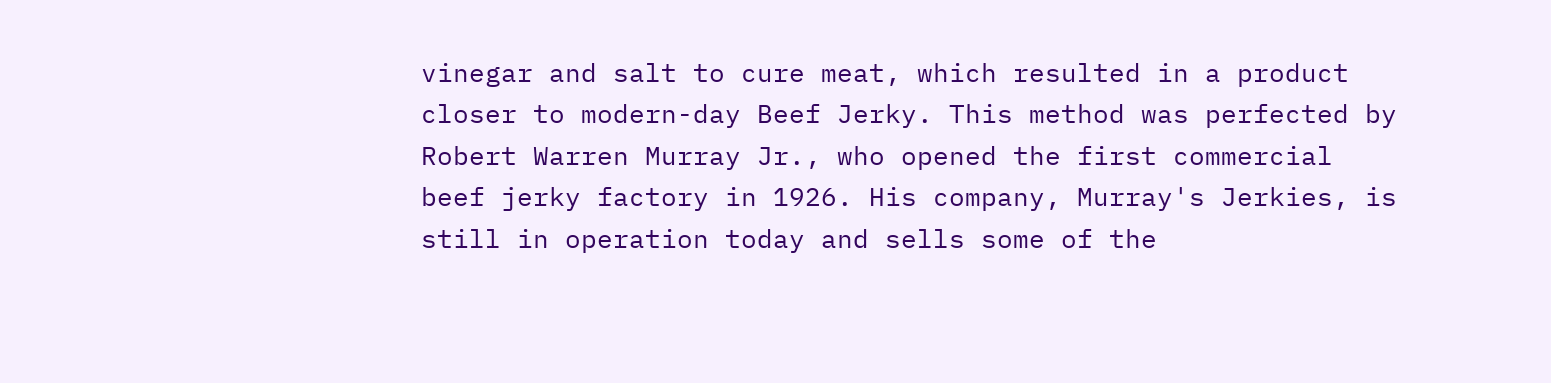vinegar and salt to cure meat, which resulted in a product closer to modern-day Beef Jerky. This method was perfected by Robert Warren Murray Jr., who opened the first commercial beef jerky factory in 1926. His company, Murray's Jerkies, is still in operation today and sells some of the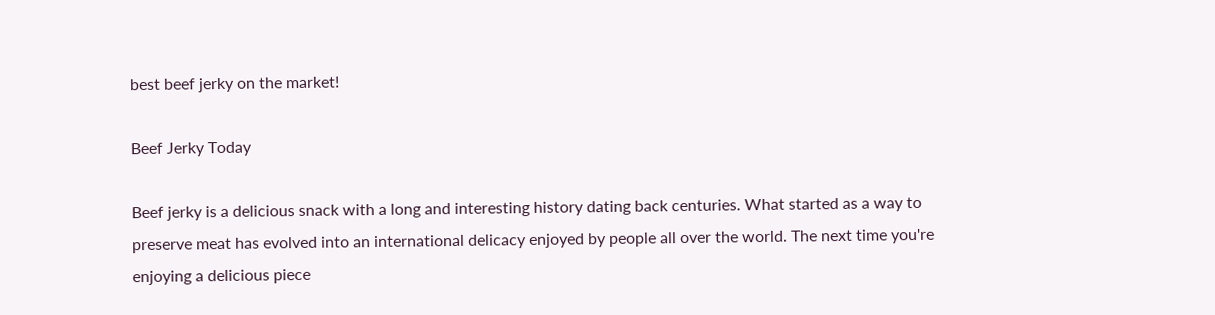best beef jerky on the market!

Beef Jerky Today

Beef jerky is a delicious snack with a long and interesting history dating back centuries. What started as a way to preserve meat has evolved into an international delicacy enjoyed by people all over the world. The next time you're enjoying a delicious piece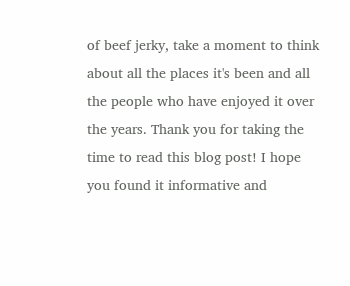of beef jerky, take a moment to think about all the places it's been and all the people who have enjoyed it over the years. Thank you for taking the time to read this blog post! I hope you found it informative and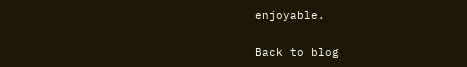enjoyable.

Back to blog